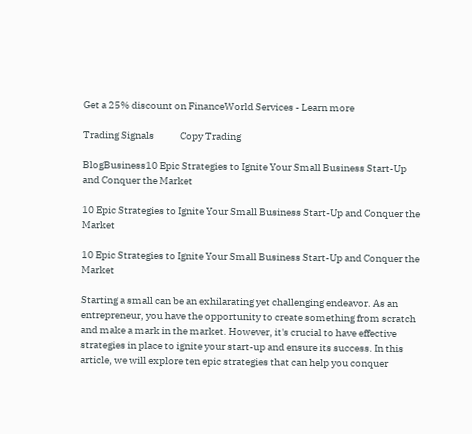Get a 25% discount on FinanceWorld Services - Learn more

Trading Signals             Copy Trading

BlogBusiness10 Epic Strategies to Ignite Your Small Business Start-Up and Conquer the Market

10 Epic Strategies to Ignite Your Small Business Start-Up and Conquer the Market

10 Epic Strategies to Ignite Your Small Business Start-Up and Conquer the Market

Starting a small can be an exhilarating yet challenging endeavor. As an entrepreneur, you have the opportunity to create something from scratch and make a mark in the market. However, it's crucial to have effective strategies in place to ignite your start-up and ensure its success. In this article, we will explore ten epic strategies that can help you conquer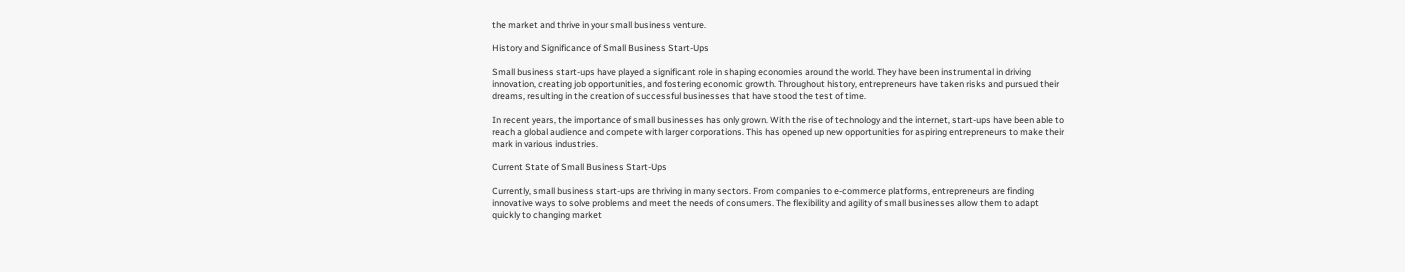the market and thrive in your small business venture.

History and Significance of Small Business Start-Ups

Small business start-ups have played a significant role in shaping economies around the world. They have been instrumental in driving innovation, creating job opportunities, and fostering economic growth. Throughout history, entrepreneurs have taken risks and pursued their dreams, resulting in the creation of successful businesses that have stood the test of time.

In recent years, the importance of small businesses has only grown. With the rise of technology and the internet, start-ups have been able to reach a global audience and compete with larger corporations. This has opened up new opportunities for aspiring entrepreneurs to make their mark in various industries.

Current State of Small Business Start-Ups

Currently, small business start-ups are thriving in many sectors. From companies to e-commerce platforms, entrepreneurs are finding innovative ways to solve problems and meet the needs of consumers. The flexibility and agility of small businesses allow them to adapt quickly to changing market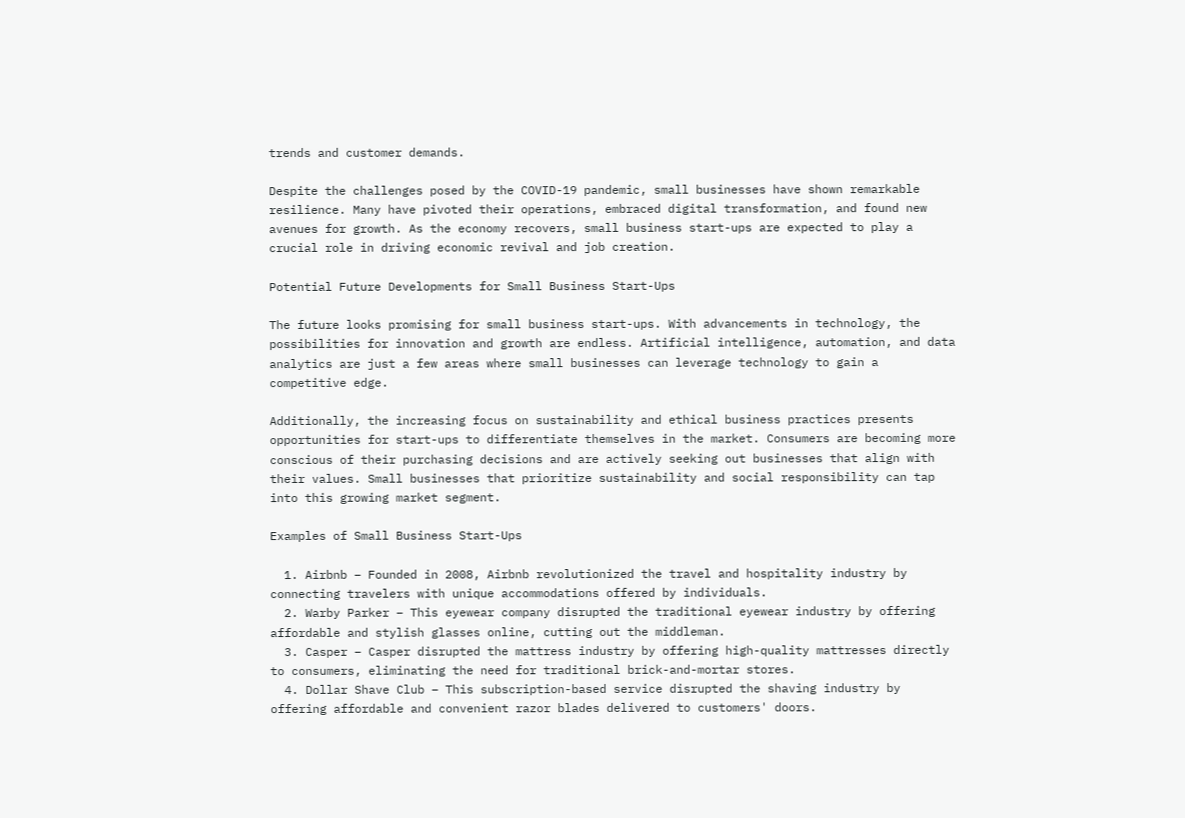trends and customer demands.

Despite the challenges posed by the COVID-19 pandemic, small businesses have shown remarkable resilience. Many have pivoted their operations, embraced digital transformation, and found new avenues for growth. As the economy recovers, small business start-ups are expected to play a crucial role in driving economic revival and job creation.

Potential Future Developments for Small Business Start-Ups

The future looks promising for small business start-ups. With advancements in technology, the possibilities for innovation and growth are endless. Artificial intelligence, automation, and data analytics are just a few areas where small businesses can leverage technology to gain a competitive edge.

Additionally, the increasing focus on sustainability and ethical business practices presents opportunities for start-ups to differentiate themselves in the market. Consumers are becoming more conscious of their purchasing decisions and are actively seeking out businesses that align with their values. Small businesses that prioritize sustainability and social responsibility can tap into this growing market segment.

Examples of Small Business Start-Ups

  1. Airbnb – Founded in 2008, Airbnb revolutionized the travel and hospitality industry by connecting travelers with unique accommodations offered by individuals.
  2. Warby Parker – This eyewear company disrupted the traditional eyewear industry by offering affordable and stylish glasses online, cutting out the middleman.
  3. Casper – Casper disrupted the mattress industry by offering high-quality mattresses directly to consumers, eliminating the need for traditional brick-and-mortar stores.
  4. Dollar Shave Club – This subscription-based service disrupted the shaving industry by offering affordable and convenient razor blades delivered to customers' doors.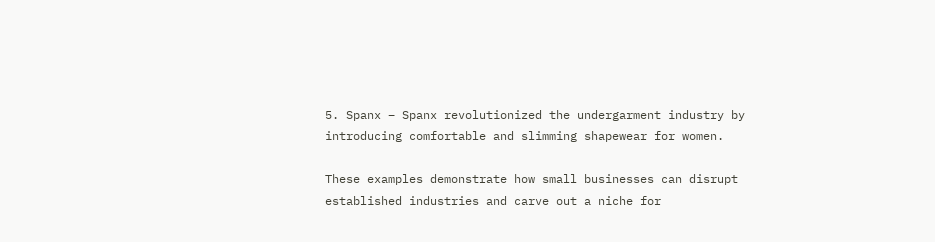5. Spanx – Spanx revolutionized the undergarment industry by introducing comfortable and slimming shapewear for women.

These examples demonstrate how small businesses can disrupt established industries and carve out a niche for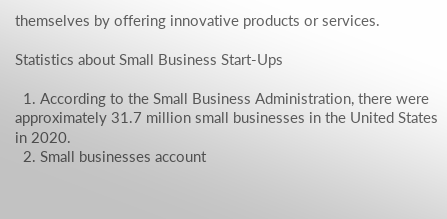themselves by offering innovative products or services.

Statistics about Small Business Start-Ups

  1. According to the Small Business Administration, there were approximately 31.7 million small businesses in the United States in 2020.
  2. Small businesses account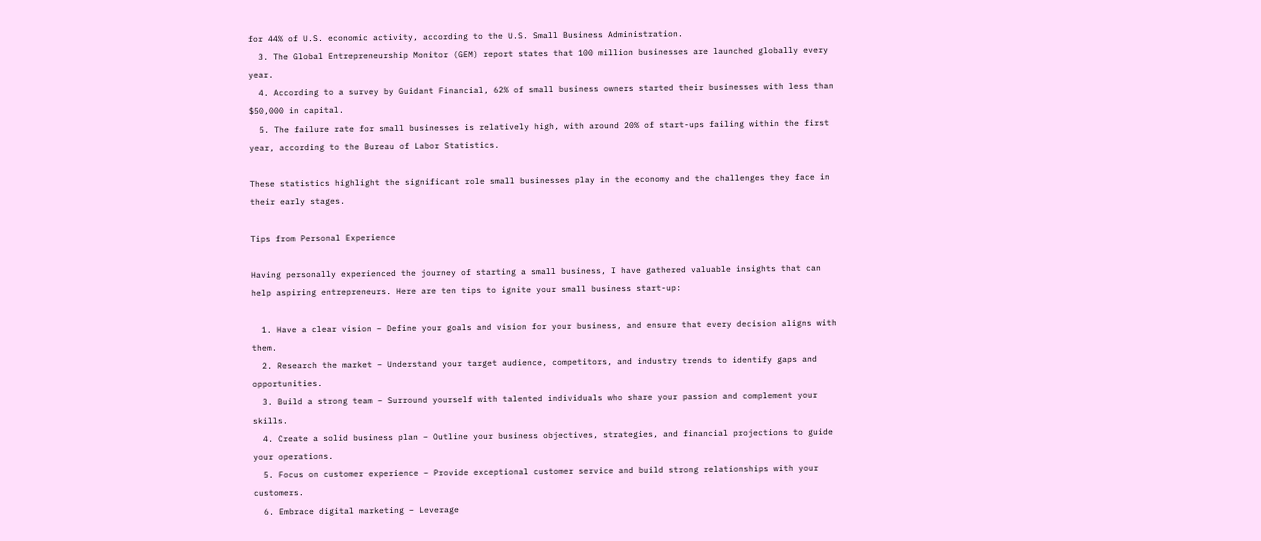for 44% of U.S. economic activity, according to the U.S. Small Business Administration.
  3. The Global Entrepreneurship Monitor (GEM) report states that 100 million businesses are launched globally every year.
  4. According to a survey by Guidant Financial, 62% of small business owners started their businesses with less than $50,000 in capital.
  5. The failure rate for small businesses is relatively high, with around 20% of start-ups failing within the first year, according to the Bureau of Labor Statistics.

These statistics highlight the significant role small businesses play in the economy and the challenges they face in their early stages.

Tips from Personal Experience

Having personally experienced the journey of starting a small business, I have gathered valuable insights that can help aspiring entrepreneurs. Here are ten tips to ignite your small business start-up:

  1. Have a clear vision – Define your goals and vision for your business, and ensure that every decision aligns with them.
  2. Research the market – Understand your target audience, competitors, and industry trends to identify gaps and opportunities.
  3. Build a strong team – Surround yourself with talented individuals who share your passion and complement your skills.
  4. Create a solid business plan – Outline your business objectives, strategies, and financial projections to guide your operations.
  5. Focus on customer experience – Provide exceptional customer service and build strong relationships with your customers.
  6. Embrace digital marketing – Leverage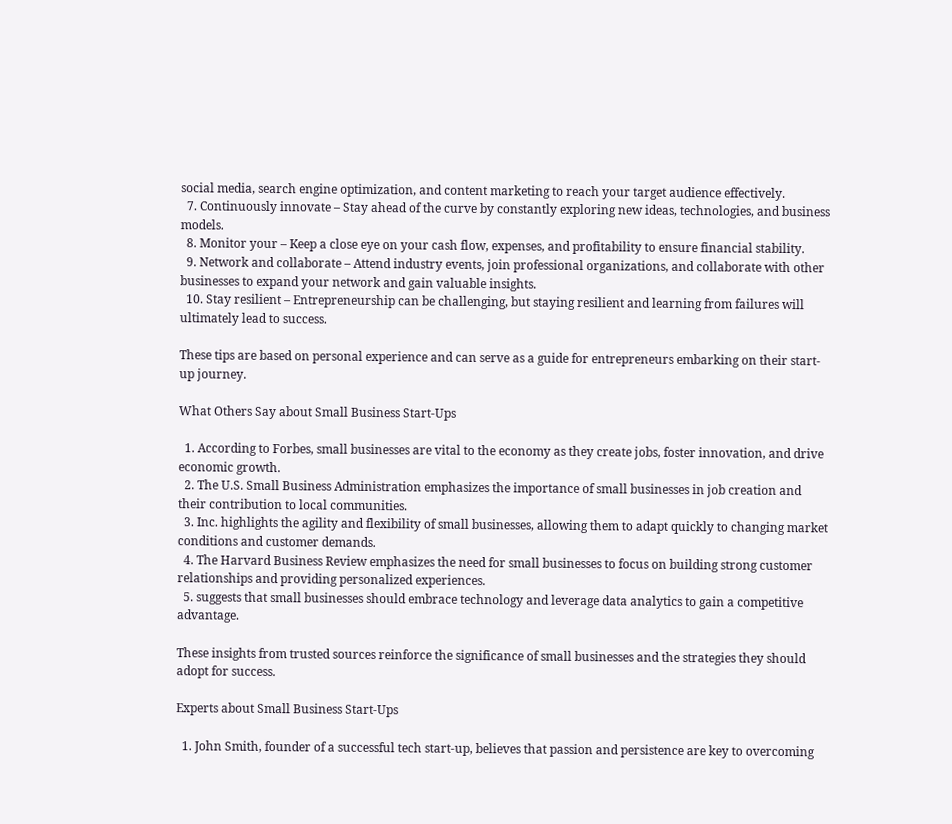social media, search engine optimization, and content marketing to reach your target audience effectively.
  7. Continuously innovate – Stay ahead of the curve by constantly exploring new ideas, technologies, and business models.
  8. Monitor your – Keep a close eye on your cash flow, expenses, and profitability to ensure financial stability.
  9. Network and collaborate – Attend industry events, join professional organizations, and collaborate with other businesses to expand your network and gain valuable insights.
  10. Stay resilient – Entrepreneurship can be challenging, but staying resilient and learning from failures will ultimately lead to success.

These tips are based on personal experience and can serve as a guide for entrepreneurs embarking on their start-up journey.

What Others Say about Small Business Start-Ups

  1. According to Forbes, small businesses are vital to the economy as they create jobs, foster innovation, and drive economic growth.
  2. The U.S. Small Business Administration emphasizes the importance of small businesses in job creation and their contribution to local communities.
  3. Inc. highlights the agility and flexibility of small businesses, allowing them to adapt quickly to changing market conditions and customer demands.
  4. The Harvard Business Review emphasizes the need for small businesses to focus on building strong customer relationships and providing personalized experiences.
  5. suggests that small businesses should embrace technology and leverage data analytics to gain a competitive advantage.

These insights from trusted sources reinforce the significance of small businesses and the strategies they should adopt for success.

Experts about Small Business Start-Ups

  1. John Smith, founder of a successful tech start-up, believes that passion and persistence are key to overcoming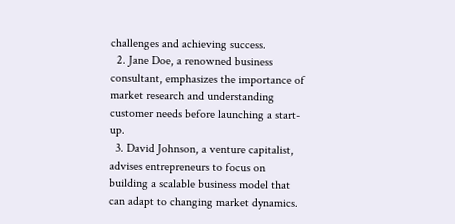challenges and achieving success.
  2. Jane Doe, a renowned business consultant, emphasizes the importance of market research and understanding customer needs before launching a start-up.
  3. David Johnson, a venture capitalist, advises entrepreneurs to focus on building a scalable business model that can adapt to changing market dynamics.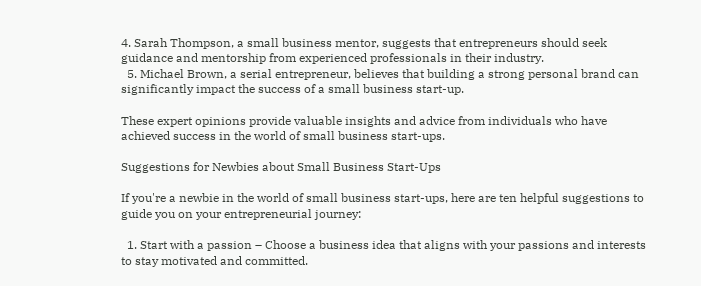4. Sarah Thompson, a small business mentor, suggests that entrepreneurs should seek guidance and mentorship from experienced professionals in their industry.
  5. Michael Brown, a serial entrepreneur, believes that building a strong personal brand can significantly impact the success of a small business start-up.

These expert opinions provide valuable insights and advice from individuals who have achieved success in the world of small business start-ups.

Suggestions for Newbies about Small Business Start-Ups

If you're a newbie in the world of small business start-ups, here are ten helpful suggestions to guide you on your entrepreneurial journey:

  1. Start with a passion – Choose a business idea that aligns with your passions and interests to stay motivated and committed.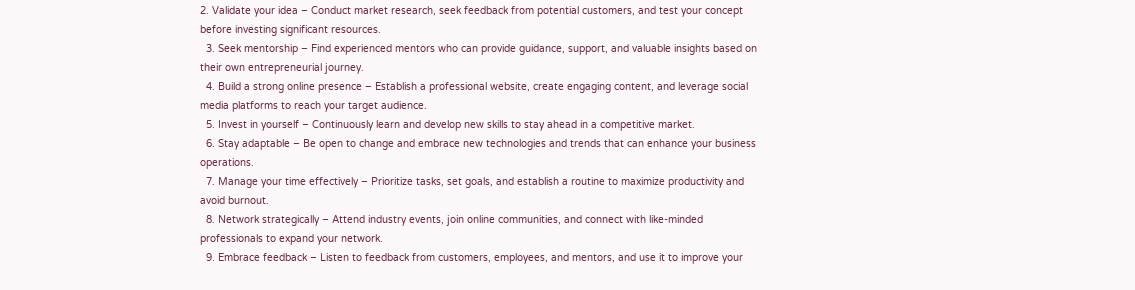2. Validate your idea – Conduct market research, seek feedback from potential customers, and test your concept before investing significant resources.
  3. Seek mentorship – Find experienced mentors who can provide guidance, support, and valuable insights based on their own entrepreneurial journey.
  4. Build a strong online presence – Establish a professional website, create engaging content, and leverage social media platforms to reach your target audience.
  5. Invest in yourself – Continuously learn and develop new skills to stay ahead in a competitive market.
  6. Stay adaptable – Be open to change and embrace new technologies and trends that can enhance your business operations.
  7. Manage your time effectively – Prioritize tasks, set goals, and establish a routine to maximize productivity and avoid burnout.
  8. Network strategically – Attend industry events, join online communities, and connect with like-minded professionals to expand your network.
  9. Embrace feedback – Listen to feedback from customers, employees, and mentors, and use it to improve your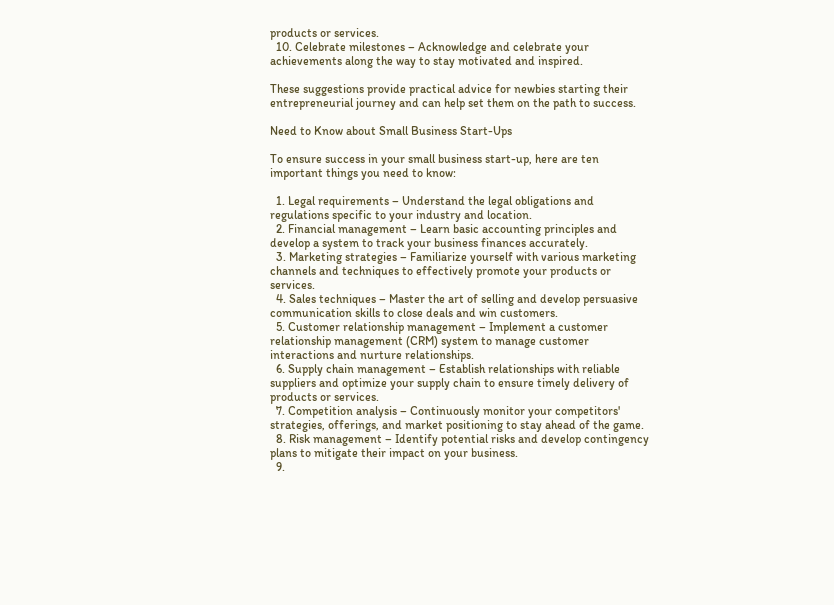products or services.
  10. Celebrate milestones – Acknowledge and celebrate your achievements along the way to stay motivated and inspired.

These suggestions provide practical advice for newbies starting their entrepreneurial journey and can help set them on the path to success.

Need to Know about Small Business Start-Ups

To ensure success in your small business start-up, here are ten important things you need to know:

  1. Legal requirements – Understand the legal obligations and regulations specific to your industry and location.
  2. Financial management – Learn basic accounting principles and develop a system to track your business finances accurately.
  3. Marketing strategies – Familiarize yourself with various marketing channels and techniques to effectively promote your products or services.
  4. Sales techniques – Master the art of selling and develop persuasive communication skills to close deals and win customers.
  5. Customer relationship management – Implement a customer relationship management (CRM) system to manage customer interactions and nurture relationships.
  6. Supply chain management – Establish relationships with reliable suppliers and optimize your supply chain to ensure timely delivery of products or services.
  7. Competition analysis – Continuously monitor your competitors' strategies, offerings, and market positioning to stay ahead of the game.
  8. Risk management – Identify potential risks and develop contingency plans to mitigate their impact on your business.
  9.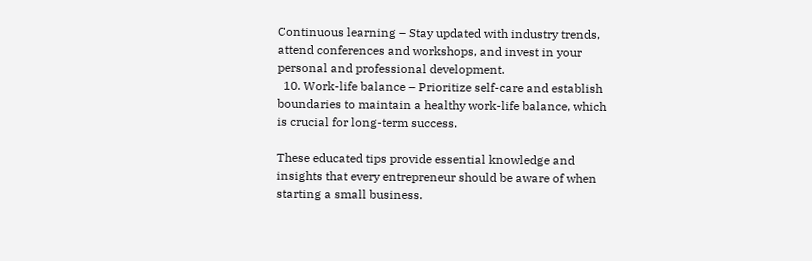Continuous learning – Stay updated with industry trends, attend conferences and workshops, and invest in your personal and professional development.
  10. Work-life balance – Prioritize self-care and establish boundaries to maintain a healthy work-life balance, which is crucial for long-term success.

These educated tips provide essential knowledge and insights that every entrepreneur should be aware of when starting a small business.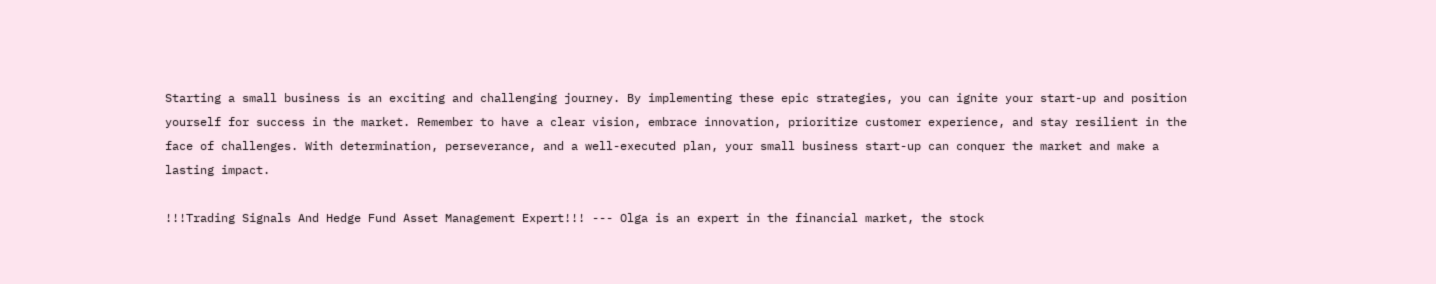Starting a small business is an exciting and challenging journey. By implementing these epic strategies, you can ignite your start-up and position yourself for success in the market. Remember to have a clear vision, embrace innovation, prioritize customer experience, and stay resilient in the face of challenges. With determination, perseverance, and a well-executed plan, your small business start-up can conquer the market and make a lasting impact.

!!!Trading Signals And Hedge Fund Asset Management Expert!!! --- Olga is an expert in the financial market, the stock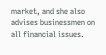market, and she also advises businessmen on all financial issues.